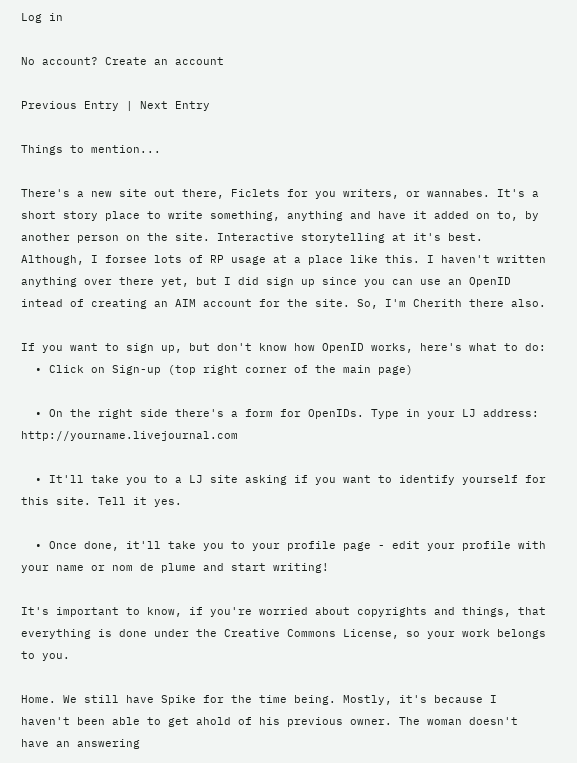Log in

No account? Create an account

Previous Entry | Next Entry

Things to mention...

There's a new site out there, Ficlets for you writers, or wannabes. It's a short story place to write something, anything and have it added on to, by another person on the site. Interactive storytelling at it's best. Although, I forsee lots of RP usage at a place like this. I haven't written anything over there yet, but I did sign up since you can use an OpenID intead of creating an AIM account for the site. So, I'm Cherith there also.

If you want to sign up, but don't know how OpenID works, here's what to do:
  • Click on Sign-up (top right corner of the main page)

  • On the right side there's a form for OpenIDs. Type in your LJ address: http://yourname.livejournal.com

  • It'll take you to a LJ site asking if you want to identify yourself for this site. Tell it yes.

  • Once done, it'll take you to your profile page - edit your profile with your name or nom de plume and start writing!

It's important to know, if you're worried about copyrights and things, that everything is done under the Creative Commons License, so your work belongs to you.

Home. We still have Spike for the time being. Mostly, it's because I haven't been able to get ahold of his previous owner. The woman doesn't have an answering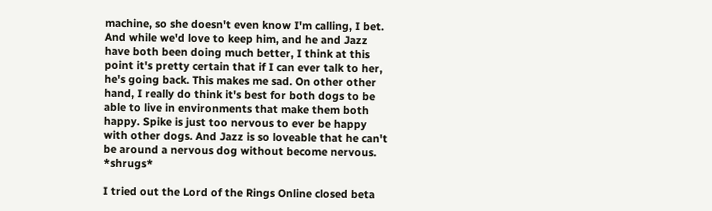machine, so she doesn't even know I'm calling, I bet. And while we'd love to keep him, and he and Jazz have both been doing much better, I think at this point it's pretty certain that if I can ever talk to her, he's going back. This makes me sad. On other other hand, I really do think it's best for both dogs to be able to live in environments that make them both happy. Spike is just too nervous to ever be happy with other dogs. And Jazz is so loveable that he can't be around a nervous dog without become nervous. *shrugs*

I tried out the Lord of the Rings Online closed beta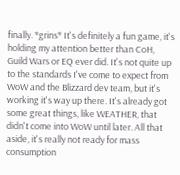finally. *grins* It's definitely a fun game, it's holding my attention better than CoH, Guild Wars or EQ ever did. It's not quite up to the standards I've come to expect from WoW and the Blizzard dev team, but it's working it's way up there. It's already got some great things, like WEATHER, that didn't come into WoW until later. All that aside, it's really not ready for mass consumption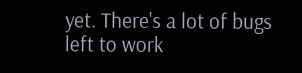yet. There's a lot of bugs left to work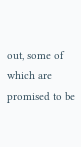out, some of which are promised to be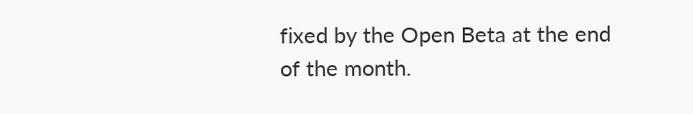fixed by the Open Beta at the end of the month.